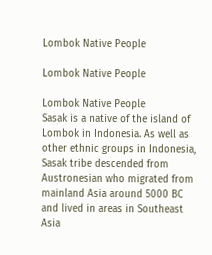Lombok Native People

Lombok Native People

Lombok Native People
Sasak is a native of the island of Lombok in Indonesia. As well as other ethnic groups in Indonesia, Sasak tribe descended from Austronesian who migrated from mainland Asia around 5000 BC and lived in areas in Southeast Asia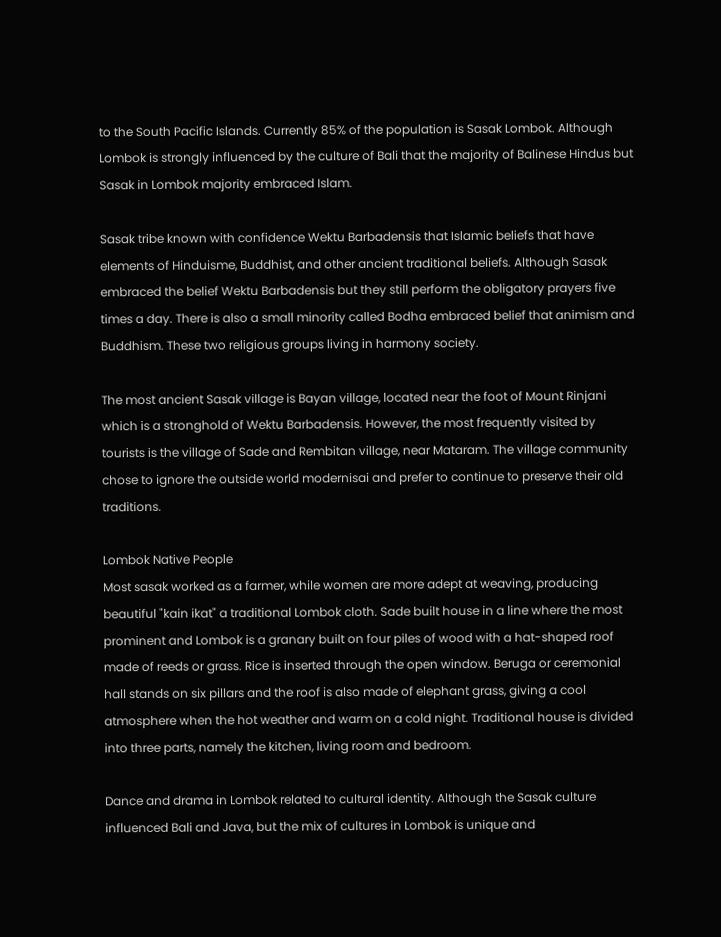to the South Pacific Islands. Currently 85% of the population is Sasak Lombok. Although Lombok is strongly influenced by the culture of Bali that the majority of Balinese Hindus but Sasak in Lombok majority embraced Islam.

Sasak tribe known with confidence Wektu Barbadensis that Islamic beliefs that have elements of Hinduisme, Buddhist, and other ancient traditional beliefs. Although Sasak embraced the belief Wektu Barbadensis but they still perform the obligatory prayers five times a day. There is also a small minority called Bodha embraced belief that animism and Buddhism. These two religious groups living in harmony society.

The most ancient Sasak village is Bayan village, located near the foot of Mount Rinjani which is a stronghold of Wektu Barbadensis. However, the most frequently visited by tourists is the village of Sade and Rembitan village, near Mataram. The village community chose to ignore the outside world modernisai and prefer to continue to preserve their old traditions.

Lombok Native People
Most sasak worked as a farmer, while women are more adept at weaving, producing beautiful "kain ikat" a traditional Lombok cloth. Sade built house in a line where the most prominent and Lombok is a granary built on four piles of wood with a hat-shaped roof made of reeds or grass. Rice is inserted through the open window. Beruga or ceremonial hall stands on six pillars and the roof is also made of elephant grass, giving a cool atmosphere when the hot weather and warm on a cold night. Traditional house is divided into three parts, namely the kitchen, living room and bedroom.

Dance and drama in Lombok related to cultural identity. Although the Sasak culture influenced Bali and Java, but the mix of cultures in Lombok is unique and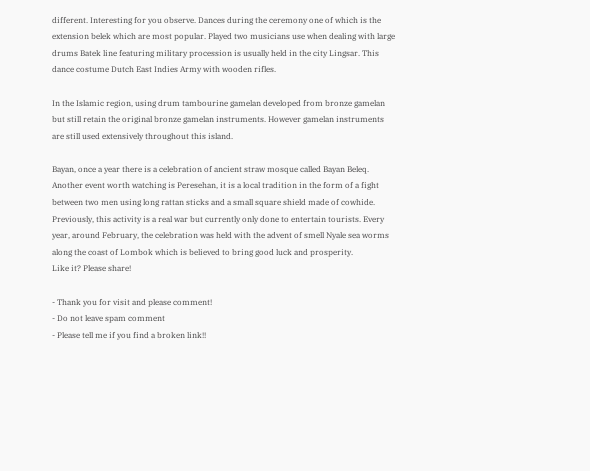different. Interesting for you observe. Dances during the ceremony one of which is the extension belek which are most popular. Played two musicians use when dealing with large drums Batek line featuring military procession is usually held in the city Lingsar. This dance costume Dutch East Indies Army with wooden rifles.

In the Islamic region, using drum tambourine gamelan developed from bronze gamelan but still retain the original bronze gamelan instruments. However gamelan instruments are still used extensively throughout this island.

Bayan, once a year there is a celebration of ancient straw mosque called Bayan Beleq. Another event worth watching is Peresehan, it is a local tradition in the form of a fight between two men using long rattan sticks and a small square shield made of cowhide. Previously, this activity is a real war but currently only done to entertain tourists. Every year, around February, the celebration was held with the advent of smell Nyale sea worms along the coast of Lombok which is believed to bring good luck and prosperity.
Like it? Please share!

- Thank you for visit and please comment!
- Do not leave spam comment
- Please tell me if you find a broken link!!